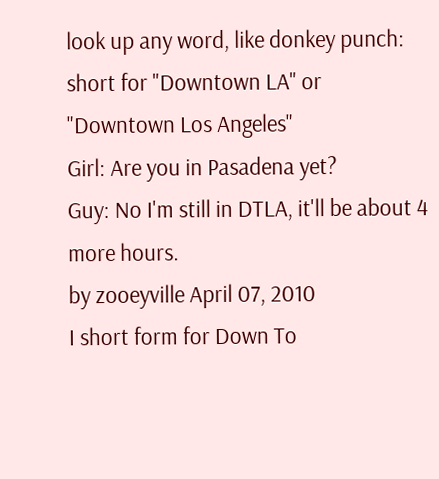look up any word, like donkey punch:
short for "Downtown LA" or "Downtown Los Angeles"
Girl: Are you in Pasadena yet?
Guy: No I'm still in DTLA, it'll be about 4 more hours.
by zooeyville April 07, 2010
I short form for Down To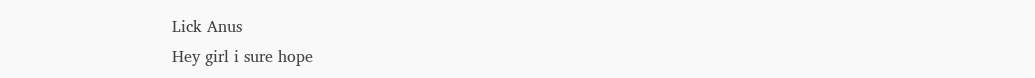Lick Anus
Hey girl i sure hope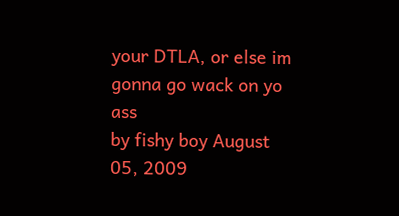your DTLA, or else im gonna go wack on yo ass
by fishy boy August 05, 2009